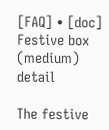[FAQ] • [doc]
Festive box (medium) detail

The festive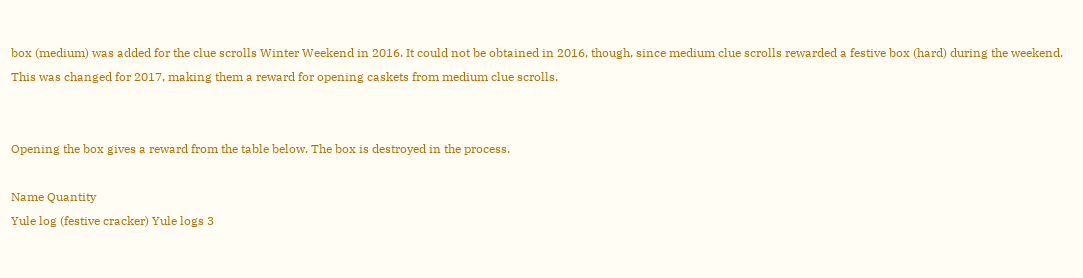box (medium) was added for the clue scrolls Winter Weekend in 2016. It could not be obtained in 2016, though, since medium clue scrolls rewarded a festive box (hard) during the weekend. This was changed for 2017, making them a reward for opening caskets from medium clue scrolls.


Opening the box gives a reward from the table below. The box is destroyed in the process.

Name Quantity
Yule log (festive cracker) Yule logs 3